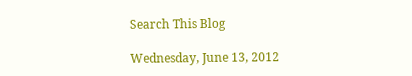Search This Blog

Wednesday, June 13, 2012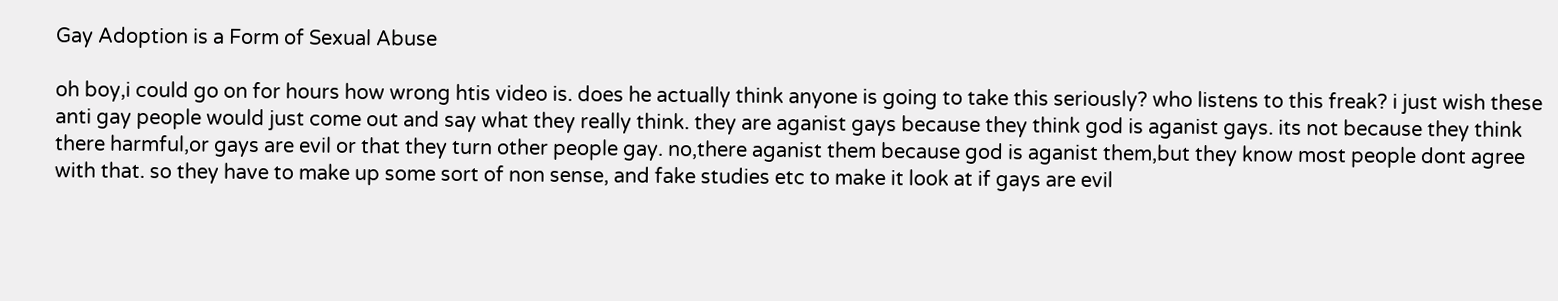Gay Adoption is a Form of Sexual Abuse

oh boy,i could go on for hours how wrong htis video is. does he actually think anyone is going to take this seriously? who listens to this freak? i just wish these anti gay people would just come out and say what they really think. they are aganist gays because they think god is aganist gays. its not because they think there harmful,or gays are evil or that they turn other people gay. no,there aganist them because god is aganist them,but they know most people dont agree with that. so they have to make up some sort of non sense, and fake studies etc to make it look at if gays are evil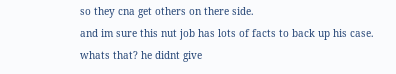so they cna get others on there side.
and im sure this nut job has lots of facts to back up his case. whats that? he didnt give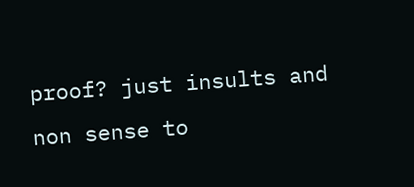proof? just insults and non sense to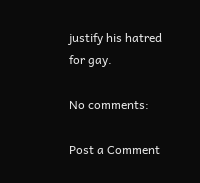justify his hatred for gay.

No comments:

Post a Comment